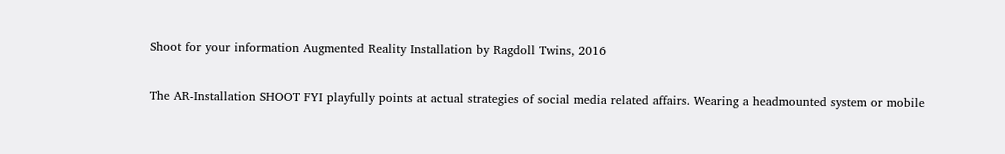Shoot for your information Augmented Reality Installation by Ragdoll Twins, 2016

The AR-Installation SHOOT FYI playfully points at actual strategies of social media related affairs. Wearing a headmounted system or mobile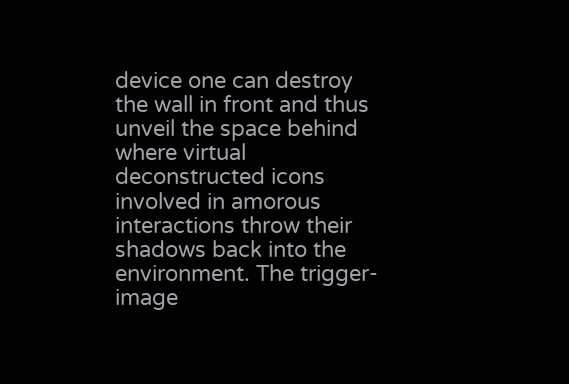device one can destroy the wall in front and thus unveil the space behind where virtual deconstructed icons involved in amorous interactions throw their shadows back into the environment. The trigger-image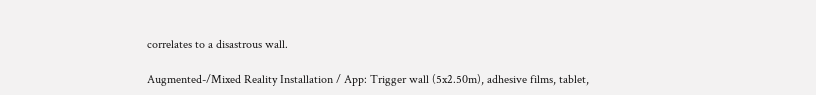correlates to a disastrous wall.

Augmented-/Mixed Reality Installation / App: Trigger wall (5x2.50m), adhesive films, tablet,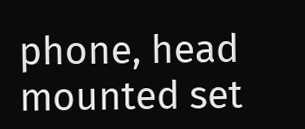phone, head mounted set